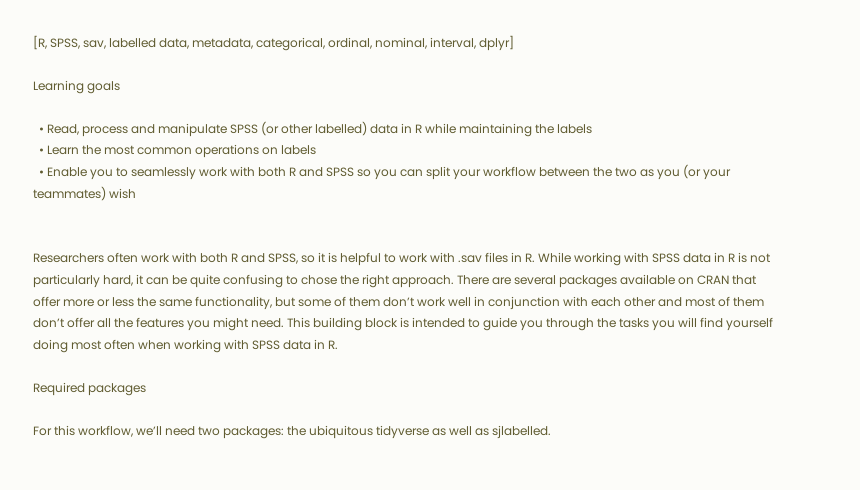[R, SPSS, sav, labelled data, metadata, categorical, ordinal, nominal, interval, dplyr]

Learning goals

  • Read, process and manipulate SPSS (or other labelled) data in R while maintaining the labels
  • Learn the most common operations on labels
  • Enable you to seamlessly work with both R and SPSS so you can split your workflow between the two as you (or your teammates) wish


Researchers often work with both R and SPSS, so it is helpful to work with .sav files in R. While working with SPSS data in R is not particularly hard, it can be quite confusing to chose the right approach. There are several packages available on CRAN that offer more or less the same functionality, but some of them don’t work well in conjunction with each other and most of them don’t offer all the features you might need. This building block is intended to guide you through the tasks you will find yourself doing most often when working with SPSS data in R.

Required packages

For this workflow, we’ll need two packages: the ubiquitous tidyverse as well as sjlabelled.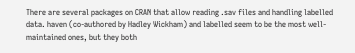There are several packages on CRAN that allow reading .sav files and handling labelled data. haven (co-authored by Hadley Wickham) and labelled seem to be the most well-maintained ones, but they both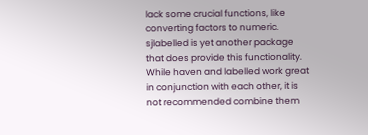lack some crucial functions, like converting factors to numeric. sjlabelled is yet another package that does provide this functionality. While haven and labelled work great in conjunction with each other, it is not recommended combine them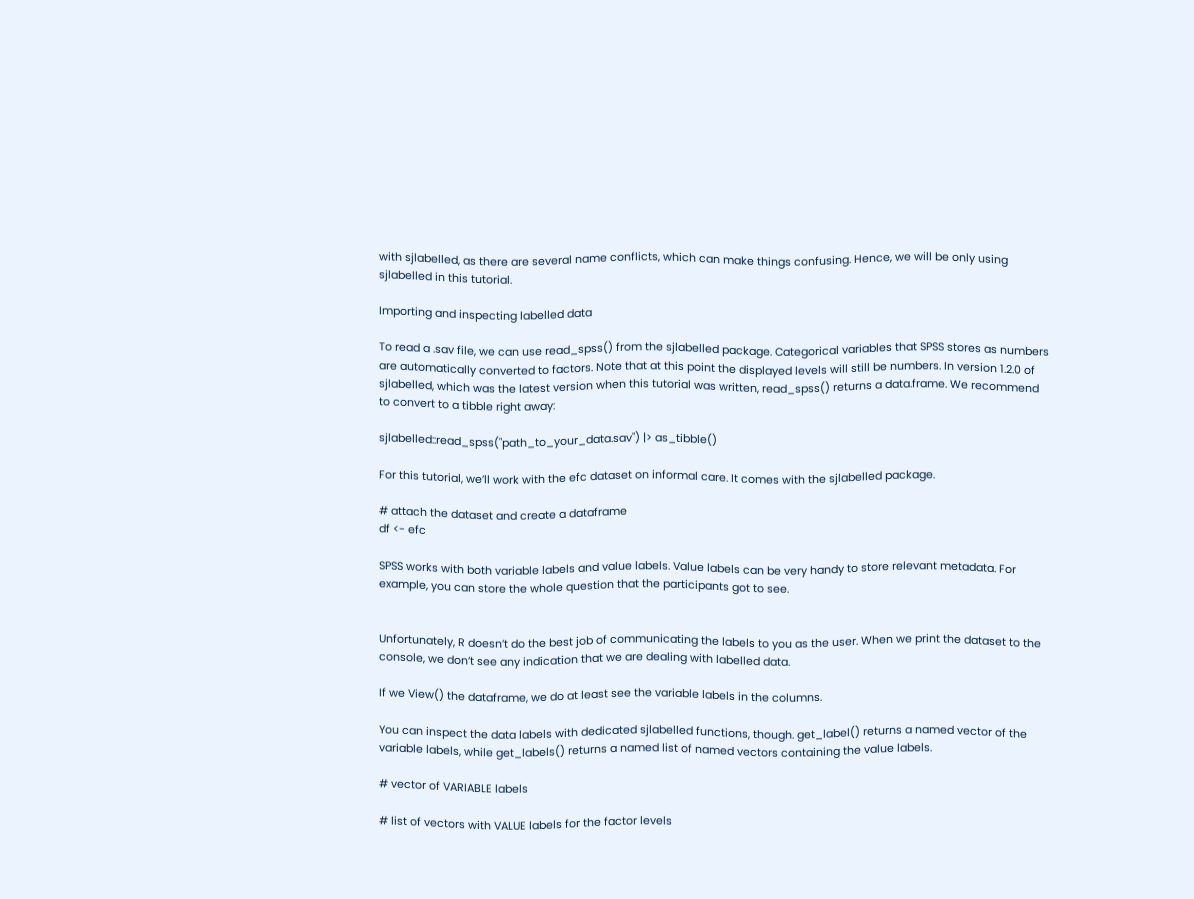with sjlabelled, as there are several name conflicts, which can make things confusing. Hence, we will be only using sjlabelled in this tutorial.

Importing and inspecting labelled data

To read a .sav file, we can use read_spss() from the sjlabelled package. Categorical variables that SPSS stores as numbers are automatically converted to factors. Note that at this point the displayed levels will still be numbers. In version 1.2.0 of sjlabelled, which was the latest version when this tutorial was written, read_spss() returns a data.frame. We recommend to convert to a tibble right away:

sjlabelled::read_spss("path_to_your_data.sav") |> as_tibble()

For this tutorial, we’ll work with the efc dataset on informal care. It comes with the sjlabelled package.

# attach the dataset and create a dataframe
df <- efc

SPSS works with both variable labels and value labels. Value labels can be very handy to store relevant metadata. For example, you can store the whole question that the participants got to see.


Unfortunately, R doesn’t do the best job of communicating the labels to you as the user. When we print the dataset to the console, we don’t see any indication that we are dealing with labelled data.

If we View() the dataframe, we do at least see the variable labels in the columns.

You can inspect the data labels with dedicated sjlabelled functions, though. get_label() returns a named vector of the variable labels, while get_labels() returns a named list of named vectors containing the value labels.

# vector of VARIABLE labels

# list of vectors with VALUE labels for the factor levels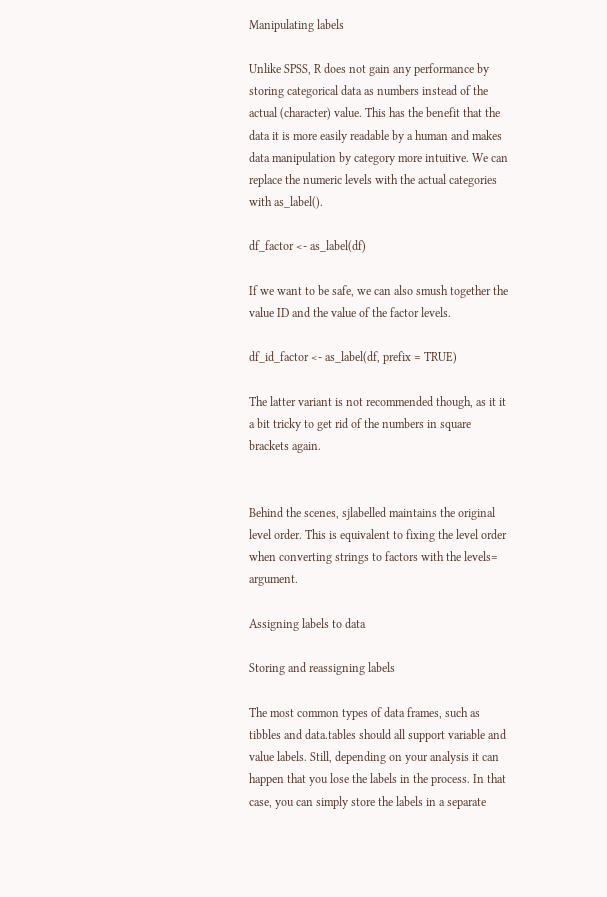Manipulating labels

Unlike SPSS, R does not gain any performance by storing categorical data as numbers instead of the actual (character) value. This has the benefit that the data it is more easily readable by a human and makes data manipulation by category more intuitive. We can replace the numeric levels with the actual categories with as_label().

df_factor <- as_label(df)

If we want to be safe, we can also smush together the value ID and the value of the factor levels.

df_id_factor <- as_label(df, prefix = TRUE)

The latter variant is not recommended though, as it it a bit tricky to get rid of the numbers in square brackets again.


Behind the scenes, sjlabelled maintains the original level order. This is equivalent to fixing the level order when converting strings to factors with the levels= argument.

Assigning labels to data

Storing and reassigning labels

The most common types of data frames, such as tibbles and data.tables should all support variable and value labels. Still, depending on your analysis it can happen that you lose the labels in the process. In that case, you can simply store the labels in a separate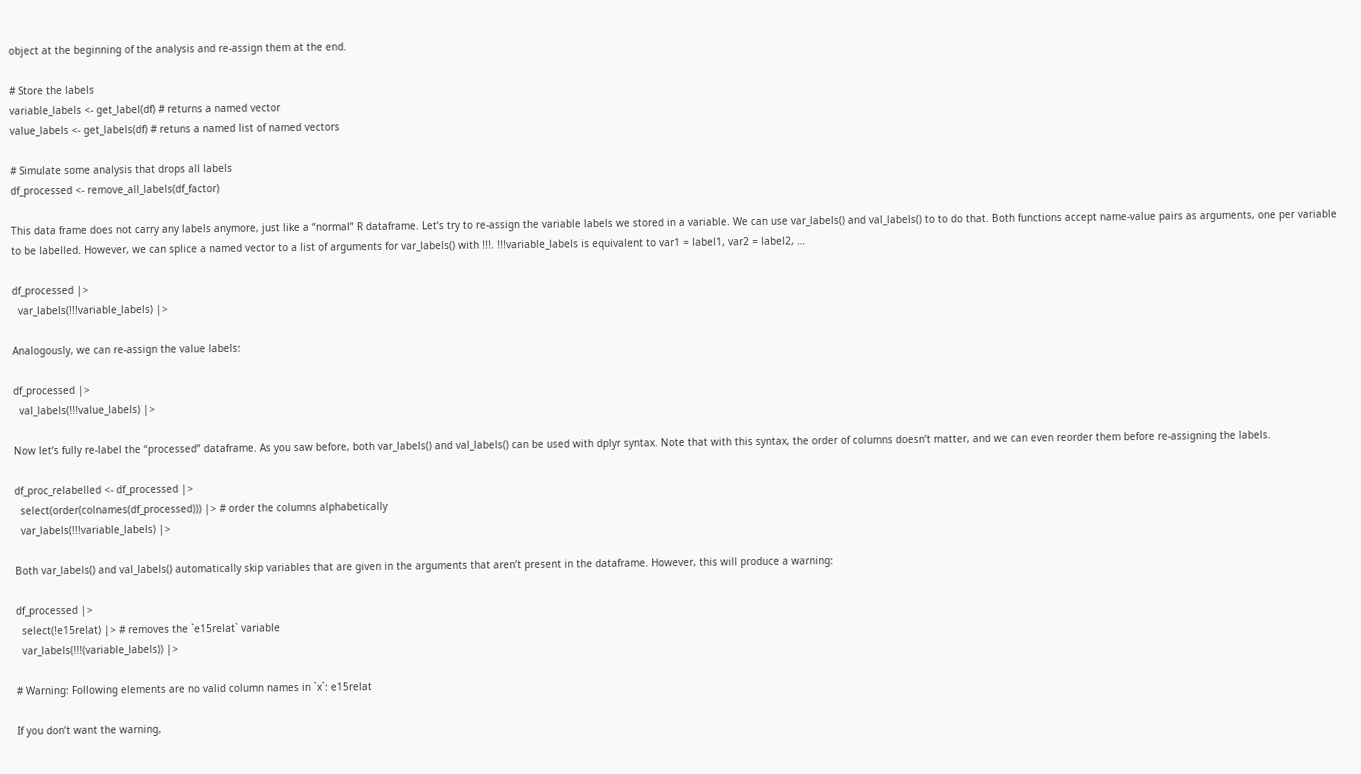object at the beginning of the analysis and re-assign them at the end.

# Store the labels
variable_labels <- get_label(df) # returns a named vector
value_labels <- get_labels(df) # retuns a named list of named vectors

# Simulate some analysis that drops all labels
df_processed <- remove_all_labels(df_factor)

This data frame does not carry any labels anymore, just like a “normal” R dataframe. Let’s try to re-assign the variable labels we stored in a variable. We can use var_labels() and val_labels() to to do that. Both functions accept name-value pairs as arguments, one per variable to be labelled. However, we can splice a named vector to a list of arguments for var_labels() with !!!. !!!variable_labels is equivalent to var1 = label1, var2 = label2, …

df_processed |>
  var_labels(!!!variable_labels) |>

Analogously, we can re-assign the value labels:

df_processed |>
  val_labels(!!!value_labels) |>

Now let’s fully re-label the “processed” dataframe. As you saw before, both var_labels() and val_labels() can be used with dplyr syntax. Note that with this syntax, the order of columns doesn’t matter, and we can even reorder them before re-assigning the labels.

df_proc_relabelled <- df_processed |>
  select(order(colnames(df_processed))) |> # order the columns alphabetically
  var_labels(!!!variable_labels) |>

Both var_labels() and val_labels() automatically skip variables that are given in the arguments that aren’t present in the dataframe. However, this will produce a warning:

df_processed |>
  select(!e15relat) |> # removes the `e15relat` variable
  var_labels(!!!(variable_labels)) |>

# Warning: Following elements are no valid column names in `x`: e15relat

If you don’t want the warning,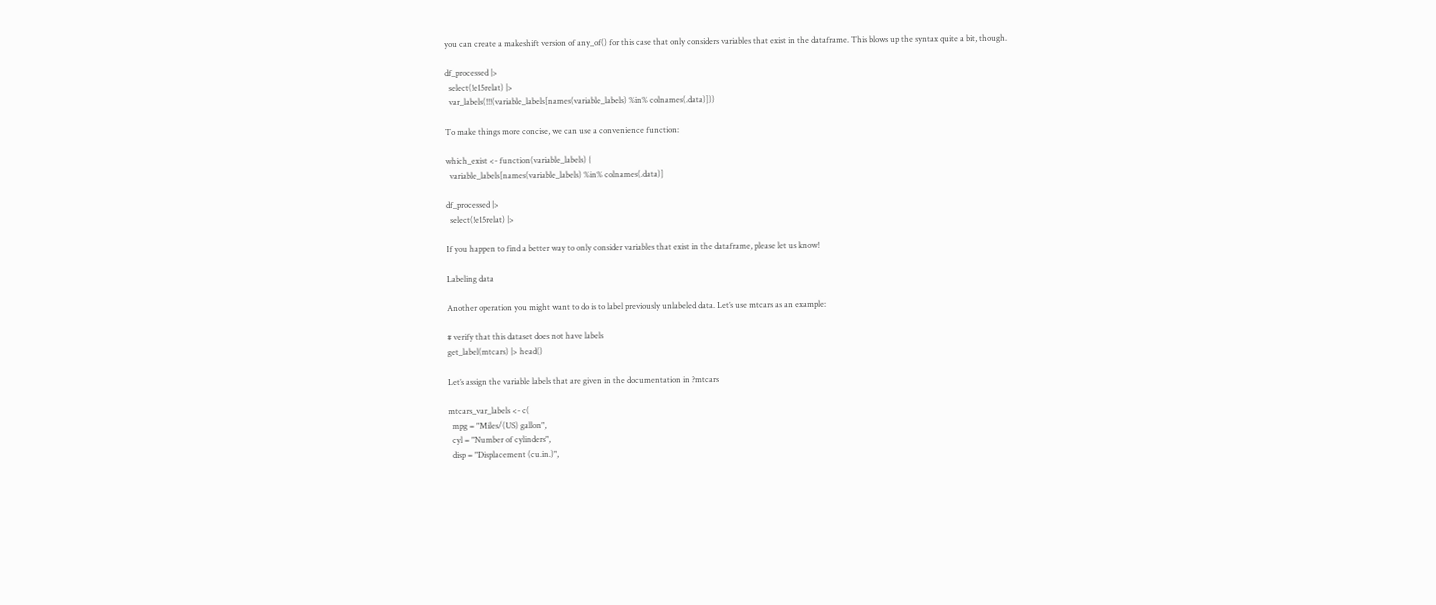you can create a makeshift version of any_of() for this case that only considers variables that exist in the dataframe. This blows up the syntax quite a bit, though.

df_processed |>
  select(!e15relat) |>
  var_labels(!!!(variable_labels[names(variable_labels) %in% colnames(.data)]))

To make things more concise, we can use a convenience function:

which_exist <- function(variable_labels) {
  variable_labels[names(variable_labels) %in% colnames(.data)]

df_processed |>
  select(!e15relat) |>

If you happen to find a better way to only consider variables that exist in the dataframe, please let us know!

Labeling data

Another operation you might want to do is to label previously unlabeled data. Let’s use mtcars as an example:

# verify that this dataset does not have labels
get_label(mtcars) |> head()

Let’s assign the variable labels that are given in the documentation in ?mtcars

mtcars_var_labels <- c(
  mpg = "Miles/(US) gallon",
  cyl = "Number of cylinders",
  disp = "Displacement (cu.in.)",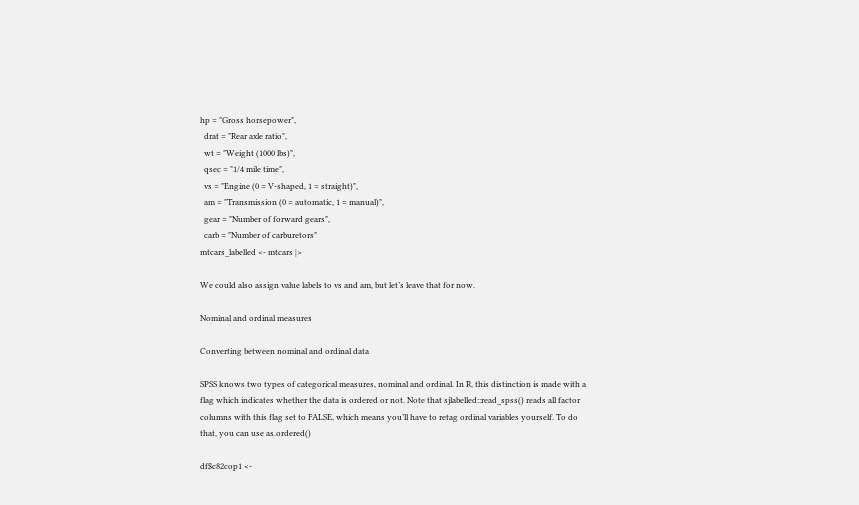hp = "Gross horsepower",
  drat = "Rear axle ratio",
  wt = "Weight (1000 lbs)",
  qsec = "1/4 mile time",
  vs = "Engine (0 = V-shaped, 1 = straight)",
  am = "Transmission (0 = automatic, 1 = manual)",
  gear = "Number of forward gears",
  carb = "Number of carburetors"
mtcars_labelled <- mtcars |>

We could also assign value labels to vs and am, but let’s leave that for now.

Nominal and ordinal measures

Converting between nominal and ordinal data

SPSS knows two types of categorical measures, nominal and ordinal. In R, this distinction is made with a flag which indicates whether the data is ordered or not. Note that sjlabelled::read_spss() reads all factor columns with this flag set to FALSE, which means you’ll have to retag ordinal variables yourself. To do that, you can use as.ordered()

df$c82cop1 <-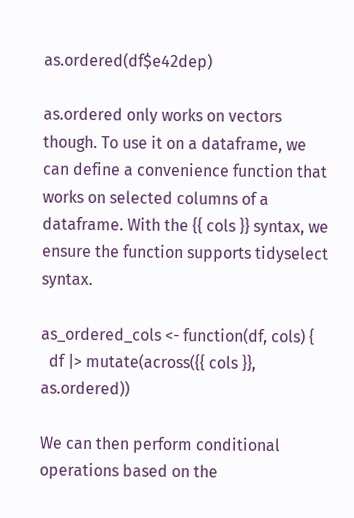as.ordered(df$e42dep)

as.ordered only works on vectors though. To use it on a dataframe, we can define a convenience function that works on selected columns of a dataframe. With the {{ cols }} syntax, we ensure the function supports tidyselect syntax.

as_ordered_cols <- function(df, cols) {
  df |> mutate(across({{ cols }}, as.ordered))

We can then perform conditional operations based on the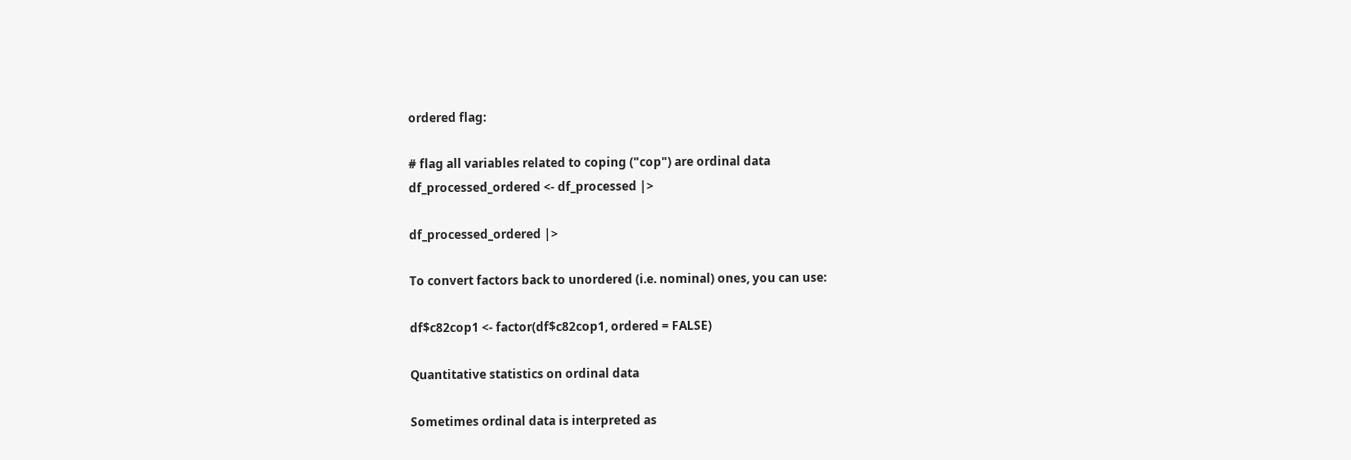ordered flag:

# flag all variables related to coping ("cop") are ordinal data
df_processed_ordered <- df_processed |>

df_processed_ordered |>

To convert factors back to unordered (i.e. nominal) ones, you can use:

df$c82cop1 <- factor(df$c82cop1, ordered = FALSE)

Quantitative statistics on ordinal data

Sometimes ordinal data is interpreted as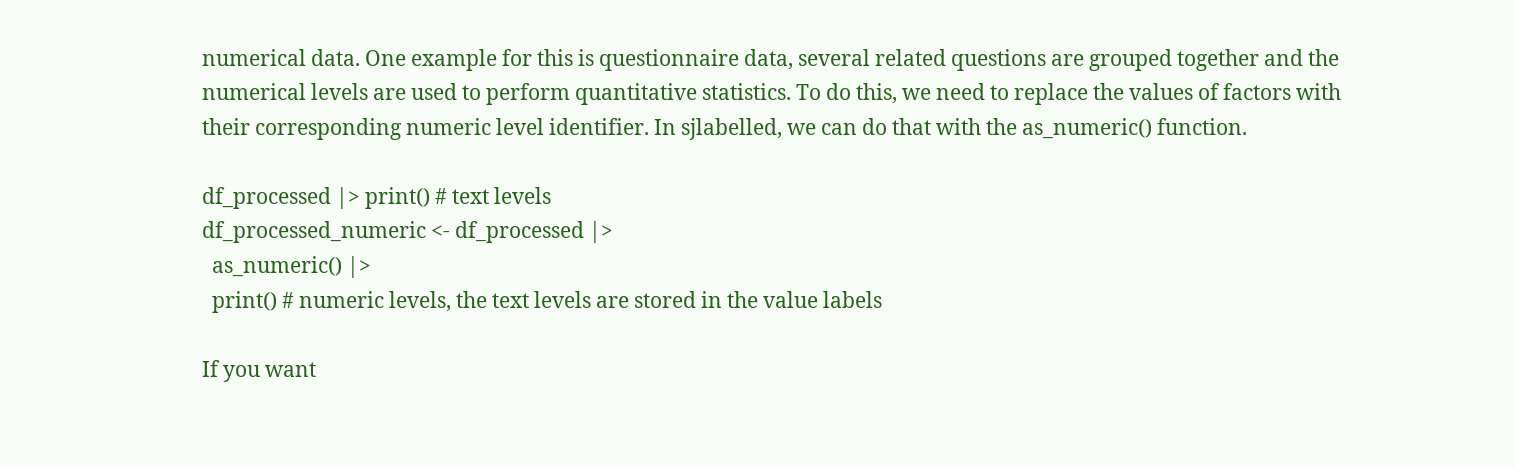numerical data. One example for this is questionnaire data, several related questions are grouped together and the numerical levels are used to perform quantitative statistics. To do this, we need to replace the values of factors with their corresponding numeric level identifier. In sjlabelled, we can do that with the as_numeric() function.

df_processed |> print() # text levels
df_processed_numeric <- df_processed |>
  as_numeric() |>
  print() # numeric levels, the text levels are stored in the value labels

If you want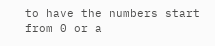to have the numbers start from 0 or a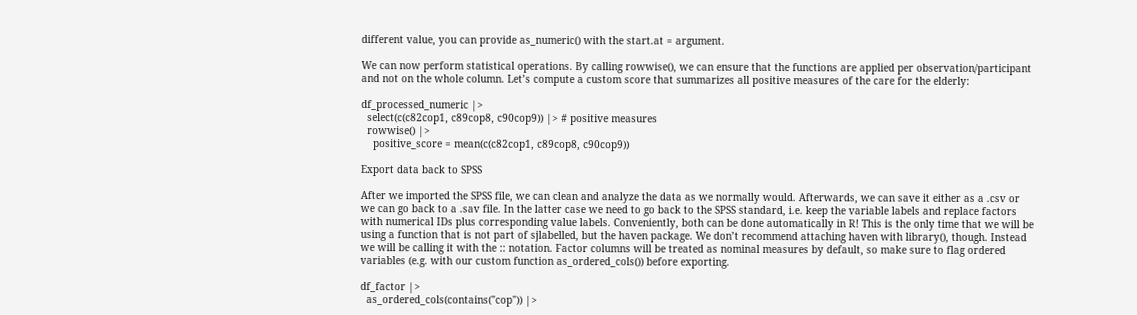different value, you can provide as_numeric() with the start.at = argument.

We can now perform statistical operations. By calling rowwise(), we can ensure that the functions are applied per observation/participant and not on the whole column. Let’s compute a custom score that summarizes all positive measures of the care for the elderly:

df_processed_numeric |>
  select(c(c82cop1, c89cop8, c90cop9)) |> # positive measures
  rowwise() |>
    positive_score = mean(c(c82cop1, c89cop8, c90cop9))

Export data back to SPSS

After we imported the SPSS file, we can clean and analyze the data as we normally would. Afterwards, we can save it either as a .csv or we can go back to a .sav file. In the latter case we need to go back to the SPSS standard, i.e. keep the variable labels and replace factors with numerical IDs plus corresponding value labels. Conveniently, both can be done automatically in R! This is the only time that we will be using a function that is not part of sjlabelled, but the haven package. We don’t recommend attaching haven with library(), though. Instead we will be calling it with the :: notation. Factor columns will be treated as nominal measures by default, so make sure to flag ordered variables (e.g. with our custom function as_ordered_cols()) before exporting.

df_factor |>
  as_ordered_cols(contains("cop")) |>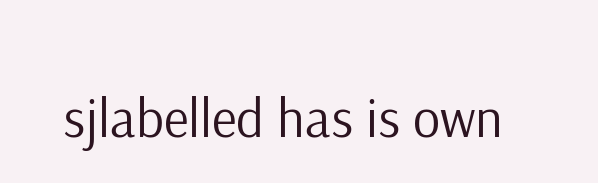sjlabelled has is own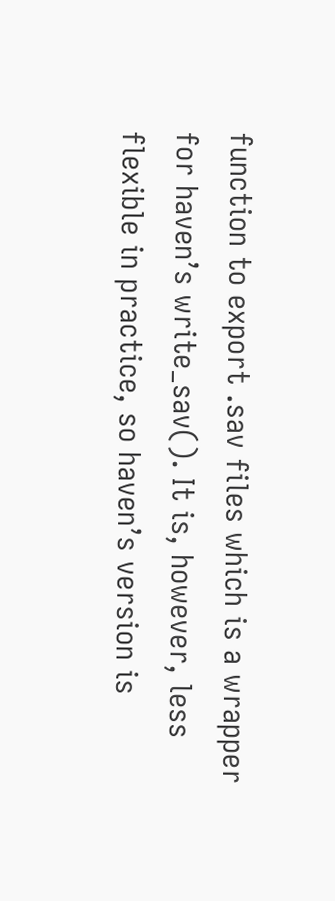function to export .sav files which is a wrapper for haven’s write_sav(). It is, however, less flexible in practice, so haven’s version is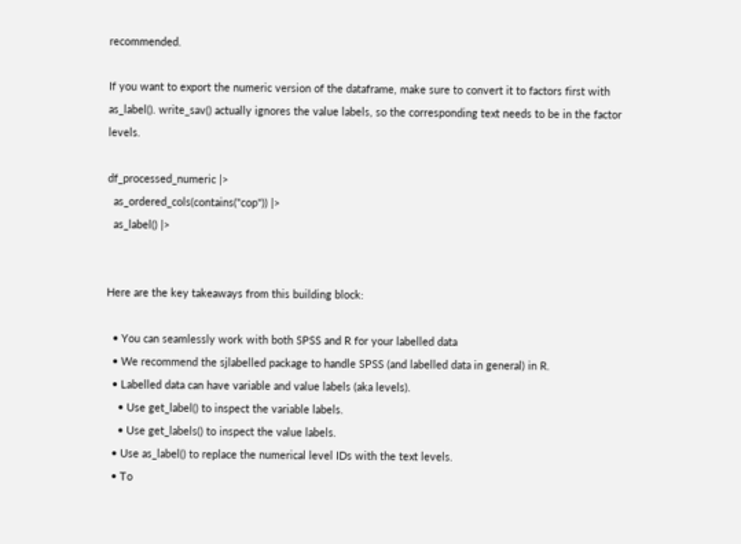recommended.

If you want to export the numeric version of the dataframe, make sure to convert it to factors first with as_label(). write_sav() actually ignores the value labels, so the corresponding text needs to be in the factor levels.

df_processed_numeric |>
  as_ordered_cols(contains("cop")) |>
  as_label() |>


Here are the key takeaways from this building block:

  • You can seamlessly work with both SPSS and R for your labelled data
  • We recommend the sjlabelled package to handle SPSS (and labelled data in general) in R.
  • Labelled data can have variable and value labels (aka levels).
    • Use get_label() to inspect the variable labels.
    • Use get_labels() to inspect the value labels.
  • Use as_label() to replace the numerical level IDs with the text levels.
  • To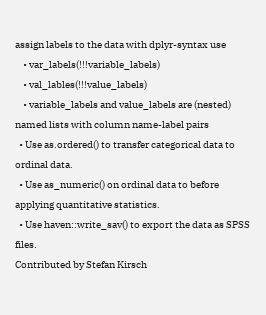assign labels to the data with dplyr-syntax use
    • var_labels(!!!variable_labels)
    • val_lables(!!!value_labels)
    • variable_labels and value_labels are (nested) named lists with column name-label pairs
  • Use as.ordered() to transfer categorical data to ordinal data.
  • Use as_numeric() on ordinal data to before applying quantitative statistics.
  • Use haven::write_sav() to export the data as SPSS files.
Contributed by Stefan Kirsch